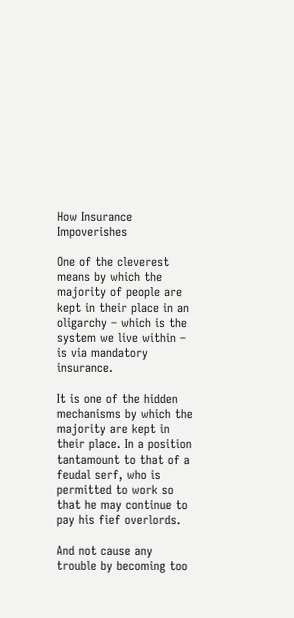How Insurance Impoverishes

One of the cleverest means by which the majority of people are kept in their place in an oligarchy – which is the system we live within – is via mandatory insurance.

It is one of the hidden mechanisms by which the majority are kept in their place. In a position tantamount to that of a feudal serf, who is permitted to work so that he may continue to pay his fief overlords.

And not cause any trouble by becoming too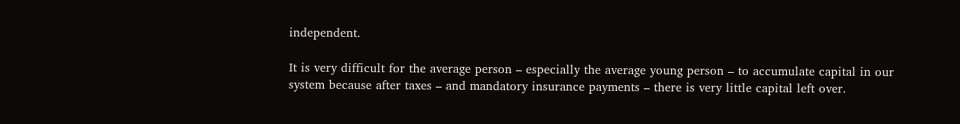independent.

It is very difficult for the average person – especially the average young person – to accumulate capital in our system because after taxes – and mandatory insurance payments – there is very little capital left over.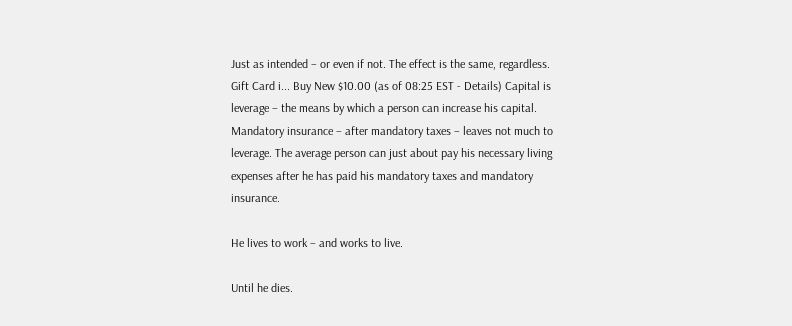Just as intended – or even if not. The effect is the same, regardless. Gift Card i... Buy New $10.00 (as of 08:25 EST - Details) Capital is leverage – the means by which a person can increase his capital. Mandatory insurance – after mandatory taxes – leaves not much to leverage. The average person can just about pay his necessary living expenses after he has paid his mandatory taxes and mandatory insurance.

He lives to work – and works to live.

Until he dies.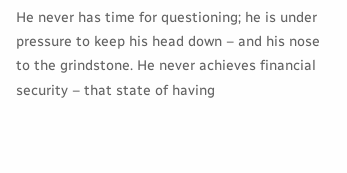He never has time for questioning; he is under pressure to keep his head down – and his nose to the grindstone. He never achieves financial security – that state of having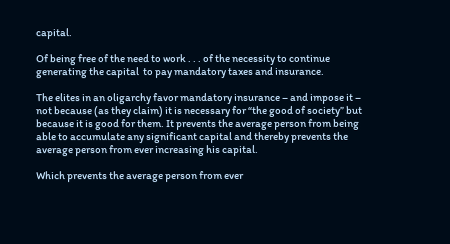capital.

Of being free of the need to work . . . of the necessity to continue generating the capital  to pay mandatory taxes and insurance.

The elites in an oligarchy favor mandatory insurance – and impose it – not because (as they claim) it is necessary for “the good of society” but because it is good for them. It prevents the average person from being able to accumulate any significant capital and thereby prevents the average person from ever increasing his capital.

Which prevents the average person from ever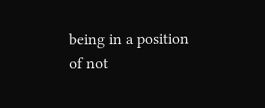being in a position of not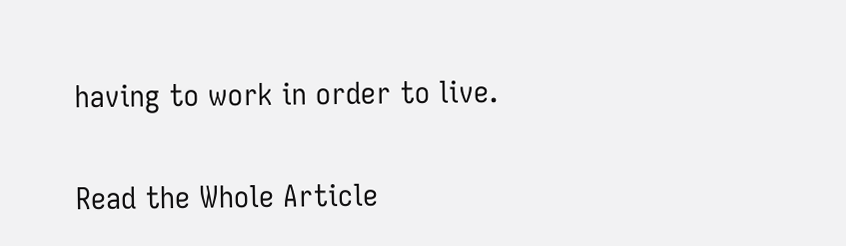having to work in order to live.

Read the Whole Article